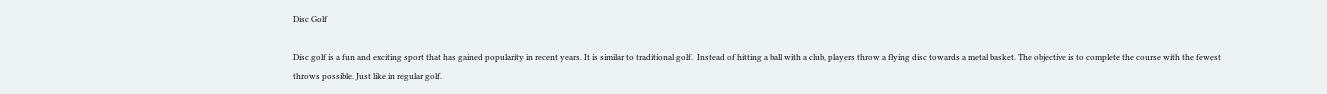Disc Golf

Disc golf is a fun and exciting sport that has gained popularity in recent years. It is similar to traditional golf.  Instead of hitting a ball with a club, players throw a flying disc towards a metal basket. The objective is to complete the course with the fewest throws possible. Just like in regular golf.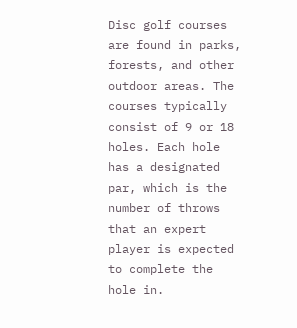Disc golf courses are found in parks, forests, and other outdoor areas. The courses typically consist of 9 or 18 holes. Each hole has a designated par, which is the number of throws that an expert player is expected to complete the hole in.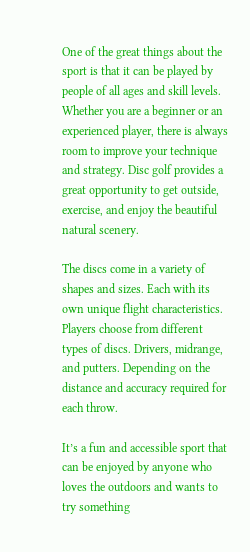One of the great things about the sport is that it can be played by people of all ages and skill levels. Whether you are a beginner or an experienced player, there is always room to improve your technique and strategy. Disc golf provides a great opportunity to get outside, exercise, and enjoy the beautiful natural scenery.

The discs come in a variety of shapes and sizes. Each with its own unique flight characteristics. Players choose from different types of discs. Drivers, midrange, and putters. Depending on the distance and accuracy required for each throw.

It’s a fun and accessible sport that can be enjoyed by anyone who loves the outdoors and wants to try something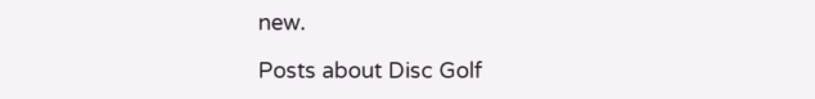new.

Posts about Disc Golf